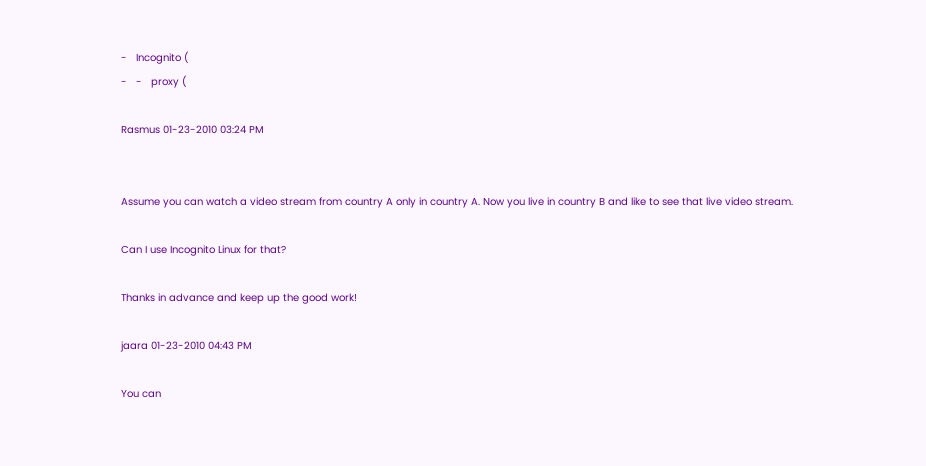-   Incognito (
-   -   proxy (

Rasmus 01-23-2010 03:24 PM


Assume you can watch a video stream from country A only in country A. Now you live in country B and like to see that live video stream.

Can I use Incognito Linux for that?

Thanks in advance and keep up the good work!

jaara 01-23-2010 04:43 PM

You can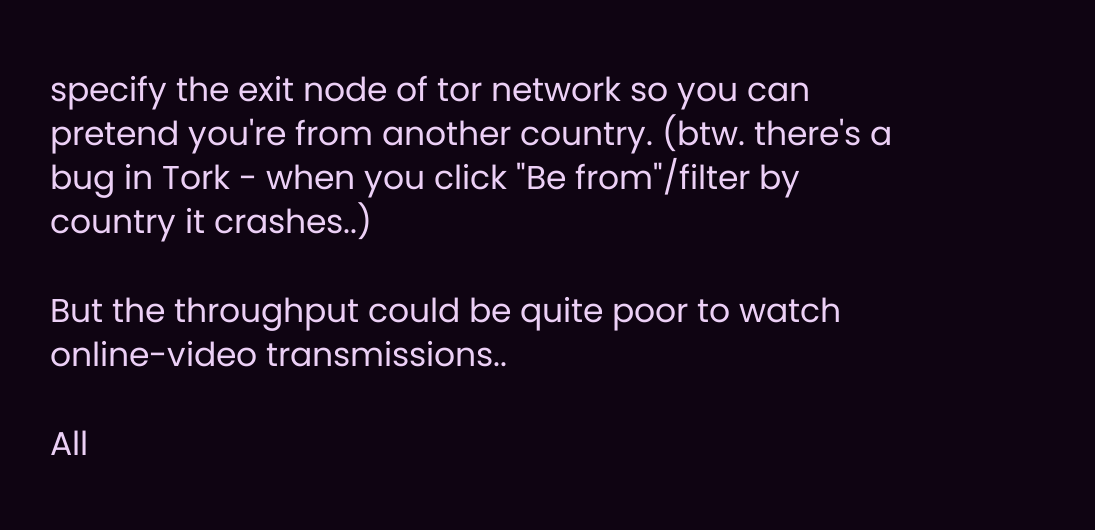specify the exit node of tor network so you can pretend you're from another country. (btw. there's a bug in Tork - when you click "Be from"/filter by country it crashes..)

But the throughput could be quite poor to watch online-video transmissions..

All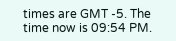times are GMT -5. The time now is 09:54 PM.